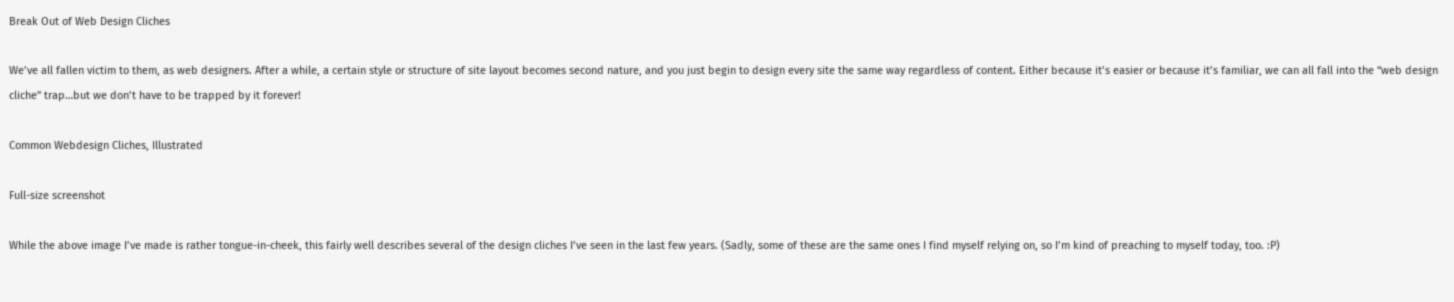Break Out of Web Design Cliches

We’ve all fallen victim to them, as web designers. After a while, a certain style or structure of site layout becomes second nature, and you just begin to design every site the same way regardless of content. Either because it’s easier or because it’s familiar, we can all fall into the “web design cliche” trap…but we don’t have to be trapped by it forever!

Common Webdesign Cliches, Illustrated

Full-size screenshot

While the above image I’ve made is rather tongue-in-cheek, this fairly well describes several of the design cliches I’ve seen in the last few years. (Sadly, some of these are the same ones I find myself relying on, so I’m kind of preaching to myself today, too. :P)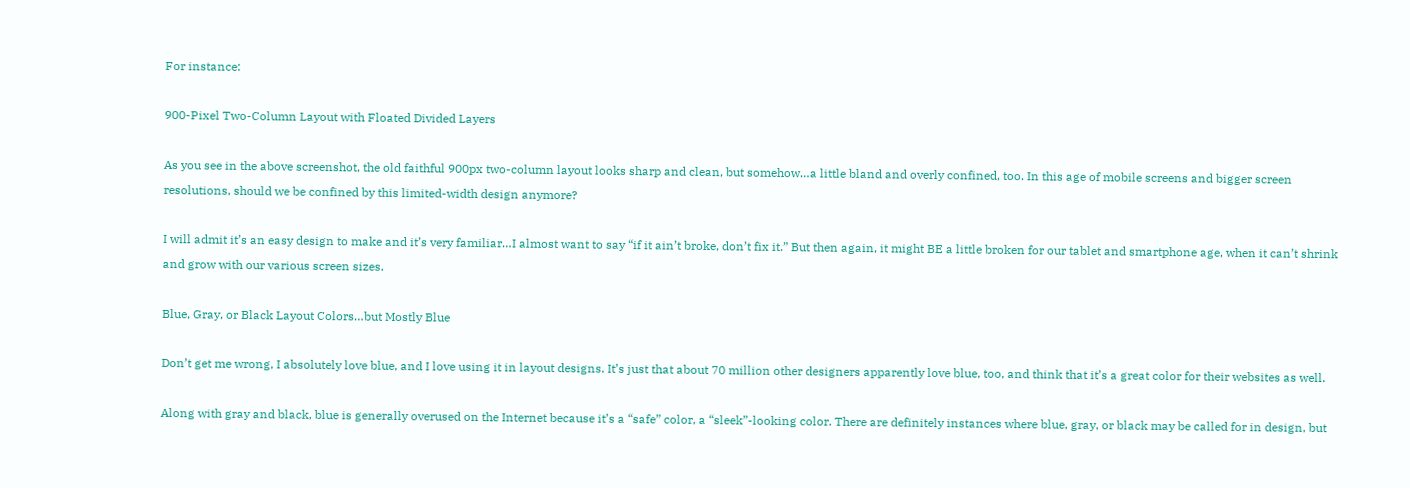For instance:

900-Pixel Two-Column Layout with Floated Divided Layers

As you see in the above screenshot, the old faithful 900px two-column layout looks sharp and clean, but somehow…a little bland and overly confined, too. In this age of mobile screens and bigger screen resolutions, should we be confined by this limited-width design anymore?

I will admit it’s an easy design to make and it’s very familiar…I almost want to say “if it ain’t broke, don’t fix it.” But then again, it might BE a little broken for our tablet and smartphone age, when it can’t shrink and grow with our various screen sizes.

Blue, Gray, or Black Layout Colors…but Mostly Blue

Don’t get me wrong, I absolutely love blue, and I love using it in layout designs. It’s just that about 70 million other designers apparently love blue, too, and think that it’s a great color for their websites as well.

Along with gray and black, blue is generally overused on the Internet because it’s a “safe” color, a “sleek”-looking color. There are definitely instances where blue, gray, or black may be called for in design, but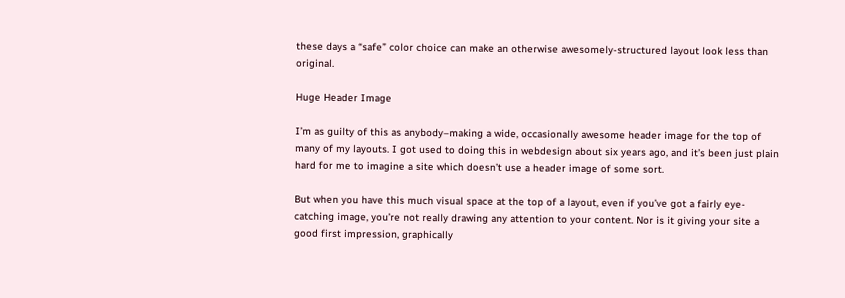these days a “safe” color choice can make an otherwise awesomely-structured layout look less than original.

Huge Header Image

I’m as guilty of this as anybody–making a wide, occasionally awesome header image for the top of many of my layouts. I got used to doing this in webdesign about six years ago, and it’s been just plain hard for me to imagine a site which doesn’t use a header image of some sort.

But when you have this much visual space at the top of a layout, even if you’ve got a fairly eye-catching image, you’re not really drawing any attention to your content. Nor is it giving your site a good first impression, graphically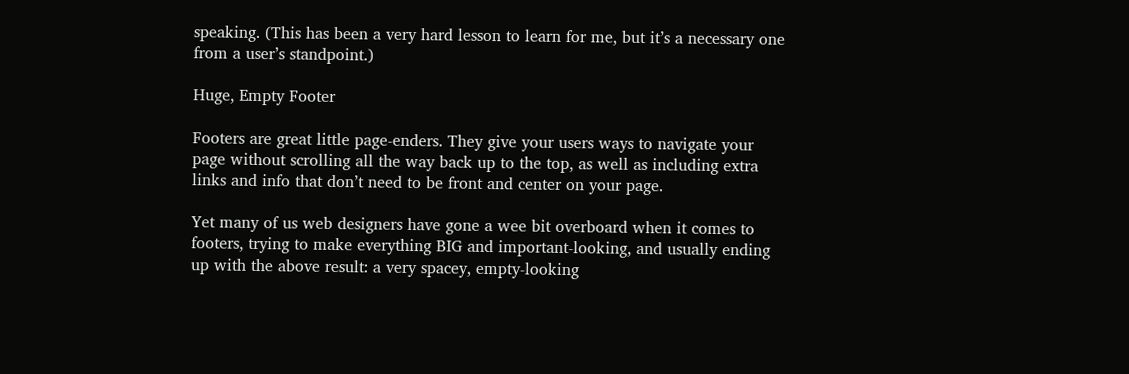speaking. (This has been a very hard lesson to learn for me, but it’s a necessary one from a user’s standpoint.)

Huge, Empty Footer

Footers are great little page-enders. They give your users ways to navigate your page without scrolling all the way back up to the top, as well as including extra links and info that don’t need to be front and center on your page.

Yet many of us web designers have gone a wee bit overboard when it comes to footers, trying to make everything BIG and important-looking, and usually ending up with the above result: a very spacey, empty-looking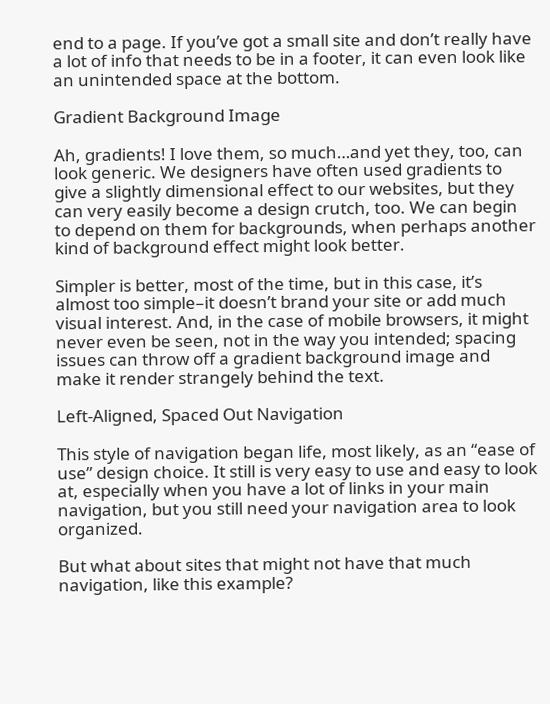end to a page. If you’ve got a small site and don’t really have a lot of info that needs to be in a footer, it can even look like an unintended space at the bottom.

Gradient Background Image

Ah, gradients! I love them, so much…and yet they, too, can look generic. We designers have often used gradients to give a slightly dimensional effect to our websites, but they can very easily become a design crutch, too. We can begin to depend on them for backgrounds, when perhaps another kind of background effect might look better.

Simpler is better, most of the time, but in this case, it’s almost too simple–it doesn’t brand your site or add much visual interest. And, in the case of mobile browsers, it might never even be seen, not in the way you intended; spacing issues can throw off a gradient background image and make it render strangely behind the text.

Left-Aligned, Spaced Out Navigation

This style of navigation began life, most likely, as an “ease of use” design choice. It still is very easy to use and easy to look at, especially when you have a lot of links in your main navigation, but you still need your navigation area to look organized.

But what about sites that might not have that much navigation, like this example?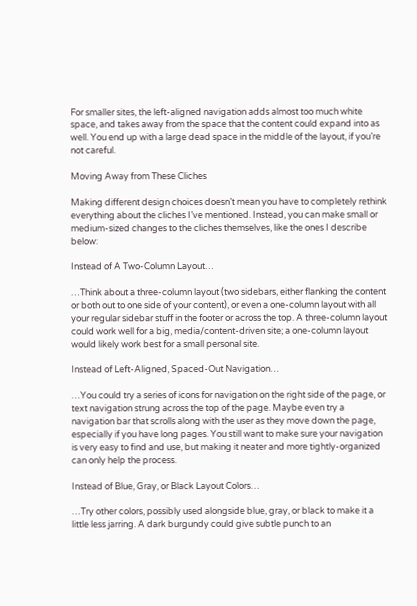For smaller sites, the left-aligned navigation adds almost too much white space, and takes away from the space that the content could expand into as well. You end up with a large dead space in the middle of the layout, if you’re not careful.

Moving Away from These Cliches

Making different design choices doesn’t mean you have to completely rethink everything about the cliches I’ve mentioned. Instead, you can make small or medium-sized changes to the cliches themselves, like the ones I describe below:

Instead of A Two-Column Layout…

…Think about a three-column layout (two sidebars, either flanking the content or both out to one side of your content), or even a one-column layout with all your regular sidebar stuff in the footer or across the top. A three-column layout could work well for a big, media/content-driven site; a one-column layout would likely work best for a small personal site.

Instead of Left-Aligned, Spaced-Out Navigation…

…You could try a series of icons for navigation on the right side of the page, or text navigation strung across the top of the page. Maybe even try a navigation bar that scrolls along with the user as they move down the page, especially if you have long pages. You still want to make sure your navigation is very easy to find and use, but making it neater and more tightly-organized can only help the process.

Instead of Blue, Gray, or Black Layout Colors…

…Try other colors, possibly used alongside blue, gray, or black to make it a little less jarring. A dark burgundy could give subtle punch to an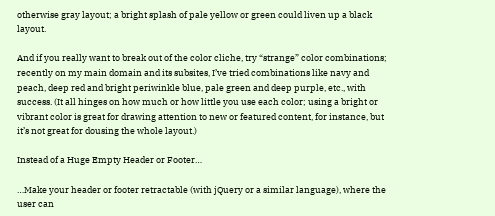otherwise gray layout; a bright splash of pale yellow or green could liven up a black layout.

And if you really want to break out of the color cliche, try “strange” color combinations; recently on my main domain and its subsites, I’ve tried combinations like navy and peach, deep red and bright periwinkle blue, pale green and deep purple, etc., with success. (It all hinges on how much or how little you use each color; using a bright or vibrant color is great for drawing attention to new or featured content, for instance, but it’s not great for dousing the whole layout.)

Instead of a Huge Empty Header or Footer…

…Make your header or footer retractable (with jQuery or a similar language), where the user can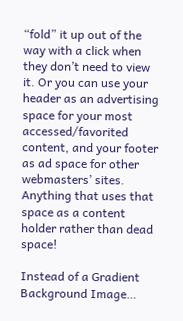“fold” it up out of the way with a click when they don’t need to view it. Or you can use your header as an advertising space for your most accessed/favorited content, and your footer as ad space for other webmasters’ sites. Anything that uses that space as a content holder rather than dead space!

Instead of a Gradient Background Image…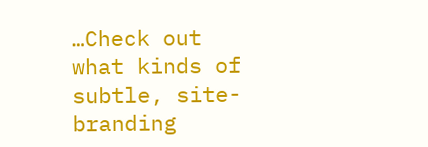…Check out what kinds of subtle, site-branding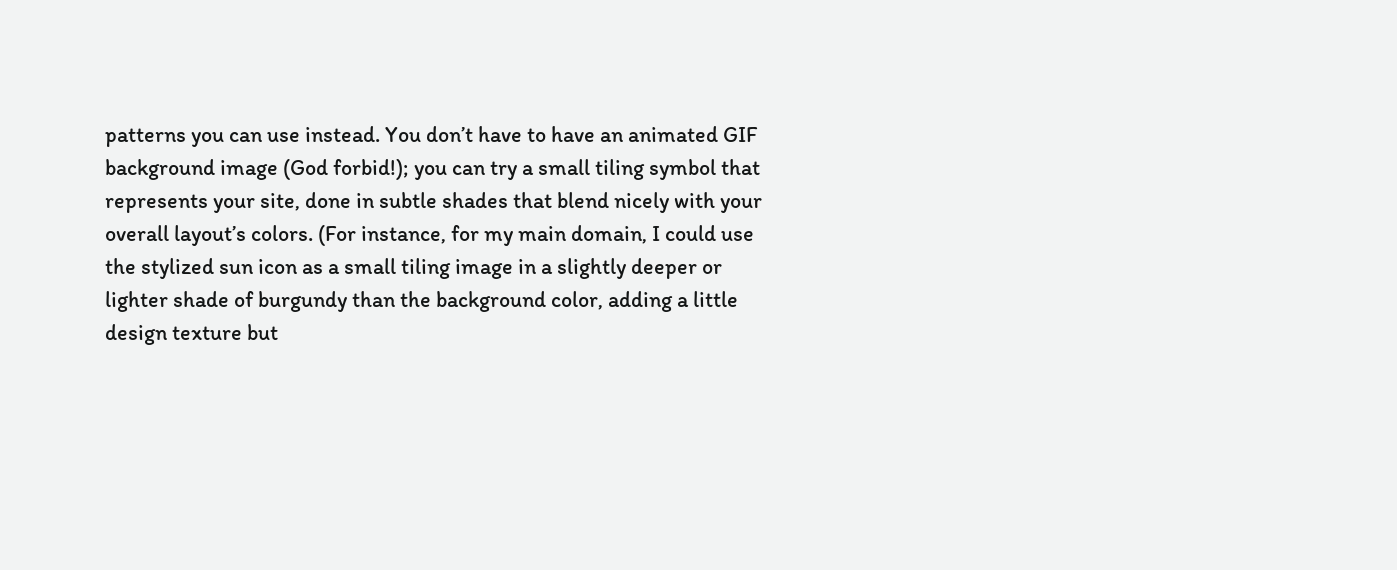patterns you can use instead. You don’t have to have an animated GIF background image (God forbid!); you can try a small tiling symbol that represents your site, done in subtle shades that blend nicely with your overall layout’s colors. (For instance, for my main domain, I could use the stylized sun icon as a small tiling image in a slightly deeper or lighter shade of burgundy than the background color, adding a little design texture but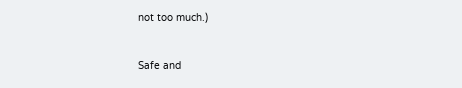not too much.)


Safe and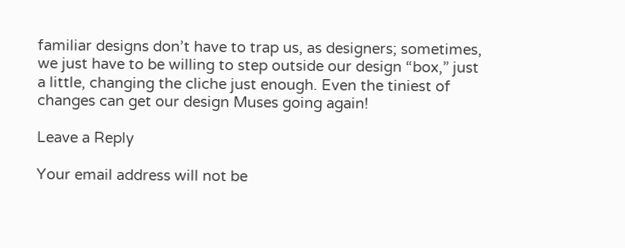familiar designs don’t have to trap us, as designers; sometimes, we just have to be willing to step outside our design “box,” just a little, changing the cliche just enough. Even the tiniest of changes can get our design Muses going again!

Leave a Reply

Your email address will not be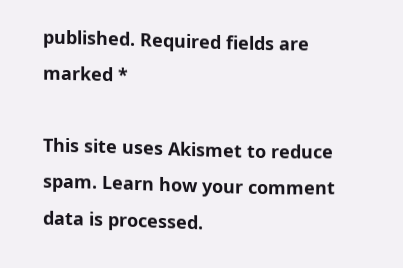published. Required fields are marked *

This site uses Akismet to reduce spam. Learn how your comment data is processed.